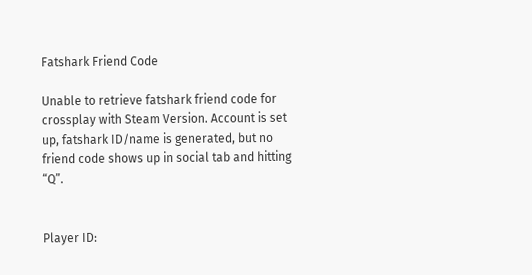Fatshark Friend Code

Unable to retrieve fatshark friend code for crossplay with Steam Version. Account is set up, fatshark ID/name is generated, but no friend code shows up in social tab and hitting “Q”.


Player ID: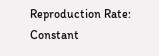Reproduction Rate:
Constant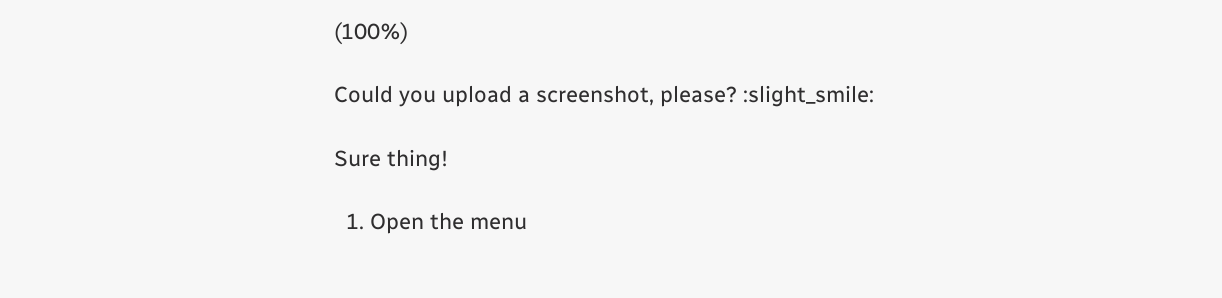(100%)

Could you upload a screenshot, please? :slight_smile:

Sure thing!

  1. Open the menu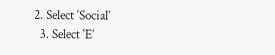2. Select ‘Social’
  3. Select ‘E’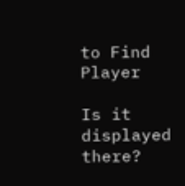to Find Player

Is it displayed there?